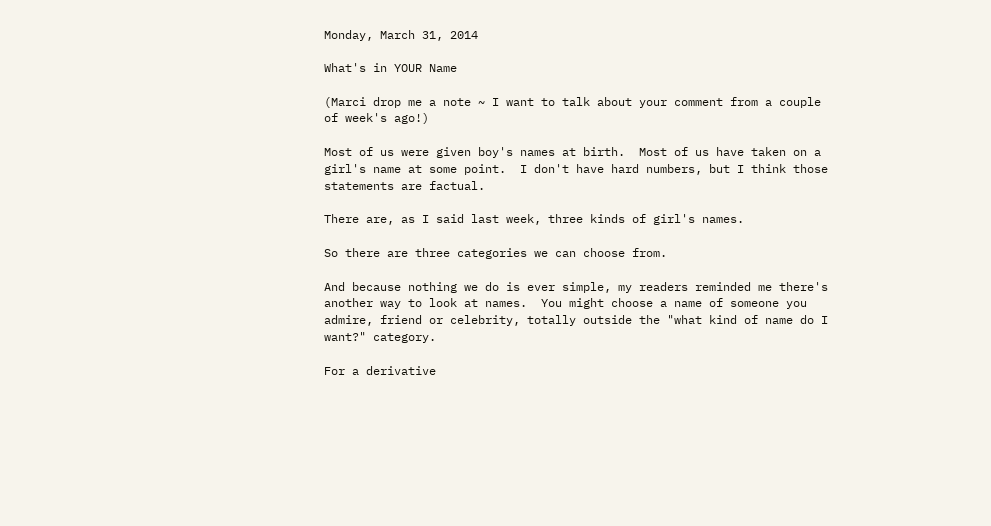Monday, March 31, 2014

What's in YOUR Name

(Marci drop me a note ~ I want to talk about your comment from a couple of week's ago!)

Most of us were given boy's names at birth.  Most of us have taken on a girl's name at some point.  I don't have hard numbers, but I think those statements are factual.

There are, as I said last week, three kinds of girl's names.

So there are three categories we can choose from.

And because nothing we do is ever simple, my readers reminded me there's another way to look at names.  You might choose a name of someone you admire, friend or celebrity, totally outside the "what kind of name do I want?" category.

For a derivative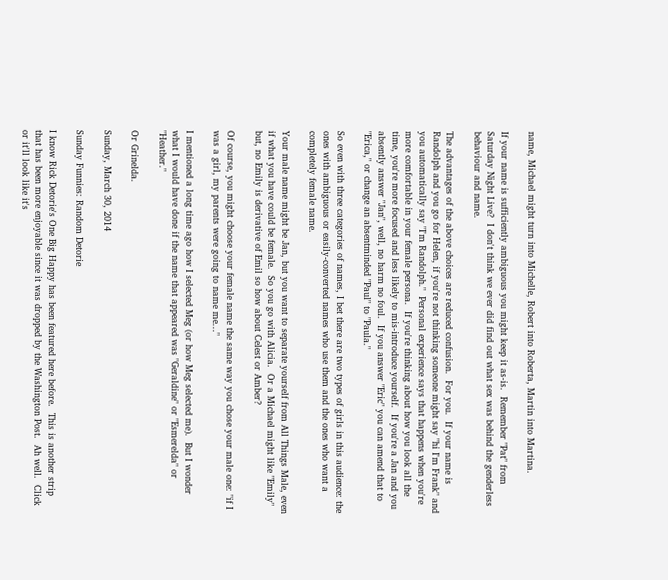name, Michael might turn into Michelle, Robert into Roberta, Martin into Martina.

If your name is sufficiently ambiguous you might keep it as-is.  Remember "Pat" from Saturday Night Live?  I don't think we ever did find out what sex was behind the genderless behaviour and name.

The advantages of the above choices are reduced confusion.  For you.  If your name is Randolph and you go for Helen, if you're not thinking someone might say "hi I'm Frank" and you automatically say "I'm Randolph."  Personal experience says that happens when you're more comfortable in your female persona.  If you're thinking about how you look all the time, you're more focused and less likely to mis-introduce yourself.  If you're a Jan and you absently answer "Jan", well, no harm no foul.  If you answer "Eric" you can amend that to "Erica," or change an absentminded "Paul" to "Paula."

So even with three categories of names, I bet there are two types of girls in this audience: the ones with ambiguous or easily-converted names who use them and the ones who want a completely female name.

Your male name might be Jan, but you want to separate yourself from All Things Male, even if what you have could be female.  So you go with Alicia.  Or a Michael might like "Emily" but, no Emily is derivative of Emil so how about Celest or Amber?

Of course, you might choose your female name the same way you chose your male one: "if I was a girl, my parents were going to name me..."

I mentioned a long time ago how I selected Meg (or how Meg selected me).  But I wonder what I would have done if the name that appeared was "Geraldine" or "Esmerelda" or "Heather."

Or Grinelda.

Sunday, March 30, 2014

Sunday Funnies: Random Detorie

I know Rick Detorie's One Big Happy has been featured here before.  This is another strip that has been more enjoyable since it was dropped by the Washington Post.  Ah well.  Click or it'll look like it's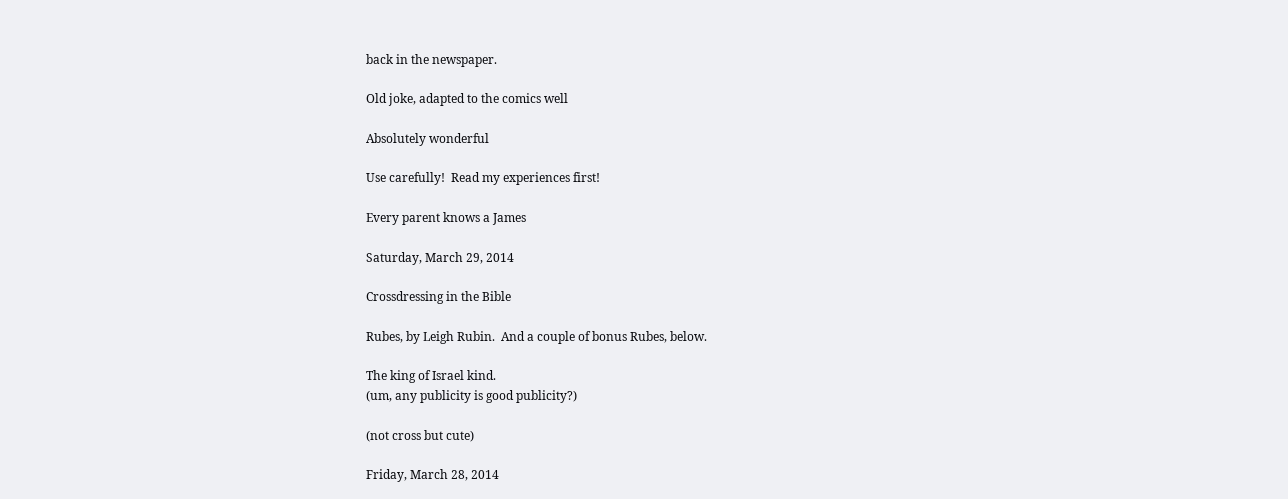back in the newspaper.

Old joke, adapted to the comics well

Absolutely wonderful

Use carefully!  Read my experiences first!

Every parent knows a James

Saturday, March 29, 2014

Crossdressing in the Bible

Rubes, by Leigh Rubin.  And a couple of bonus Rubes, below.

The king of Israel kind.
(um, any publicity is good publicity?)

(not cross but cute)

Friday, March 28, 2014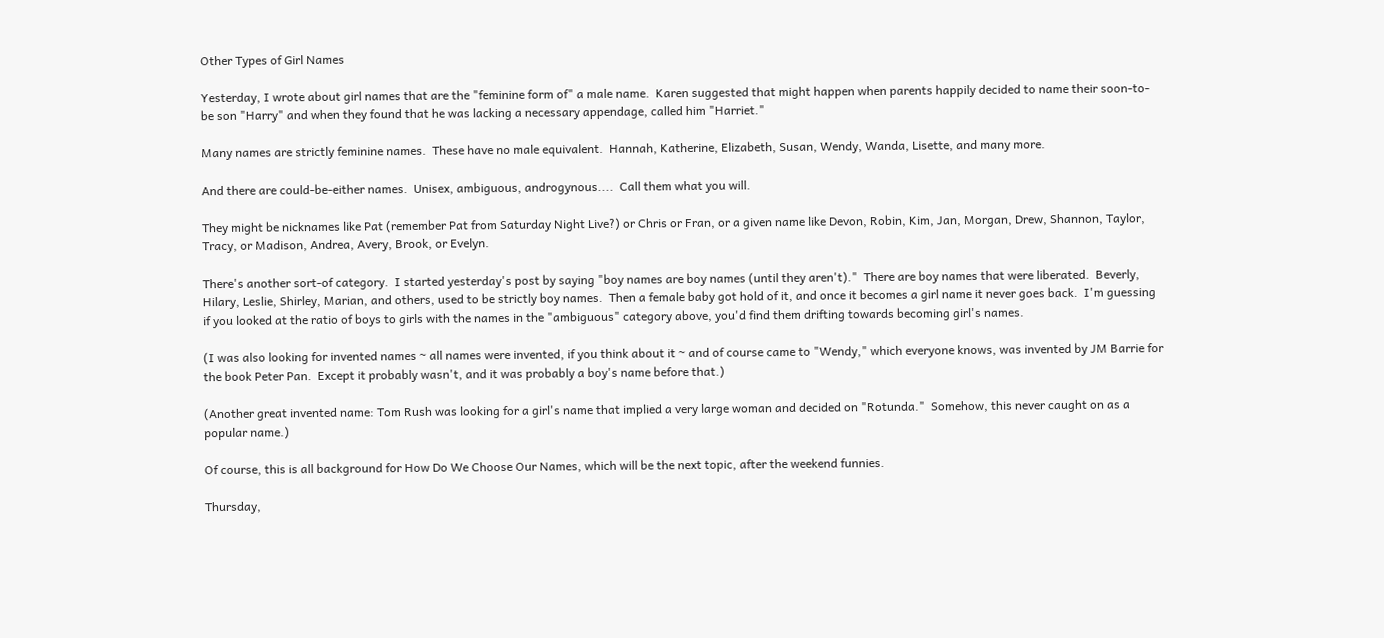Other Types of Girl Names

Yesterday, I wrote about girl names that are the "feminine form of" a male name.  Karen suggested that might happen when parents happily decided to name their soon-to-be son "Harry" and when they found that he was lacking a necessary appendage, called him "Harriet."

Many names are strictly feminine names.  These have no male equivalent.  Hannah, Katherine, Elizabeth, Susan, Wendy, Wanda, Lisette, and many more.

And there are could-be-either names.  Unisex, ambiguous, androgynous....  Call them what you will.

They might be nicknames like Pat (remember Pat from Saturday Night Live?) or Chris or Fran, or a given name like Devon, Robin, Kim, Jan, Morgan, Drew, Shannon, Taylor, Tracy, or Madison, Andrea, Avery, Brook, or Evelyn.

There's another sort-of category.  I started yesterday's post by saying "boy names are boy names (until they aren't)."  There are boy names that were liberated.  Beverly, Hilary, Leslie, Shirley, Marian, and others, used to be strictly boy names.  Then a female baby got hold of it, and once it becomes a girl name it never goes back.  I'm guessing if you looked at the ratio of boys to girls with the names in the "ambiguous" category above, you'd find them drifting towards becoming girl's names.

(I was also looking for invented names ~ all names were invented, if you think about it ~ and of course came to "Wendy," which everyone knows, was invented by JM Barrie for the book Peter Pan.  Except it probably wasn't, and it was probably a boy's name before that.)

(Another great invented name: Tom Rush was looking for a girl's name that implied a very large woman and decided on "Rotunda."  Somehow, this never caught on as a popular name.)

Of course, this is all background for How Do We Choose Our Names, which will be the next topic, after the weekend funnies.

Thursday,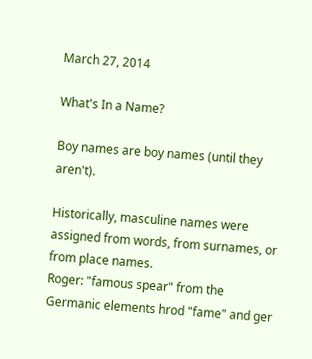March 27, 2014

What's In a Name?

Boy names are boy names (until they aren't).

Historically, masculine names were assigned from words, from surnames, or from place names.
Roger: "famous spear" from the Germanic elements hrod "fame" and ger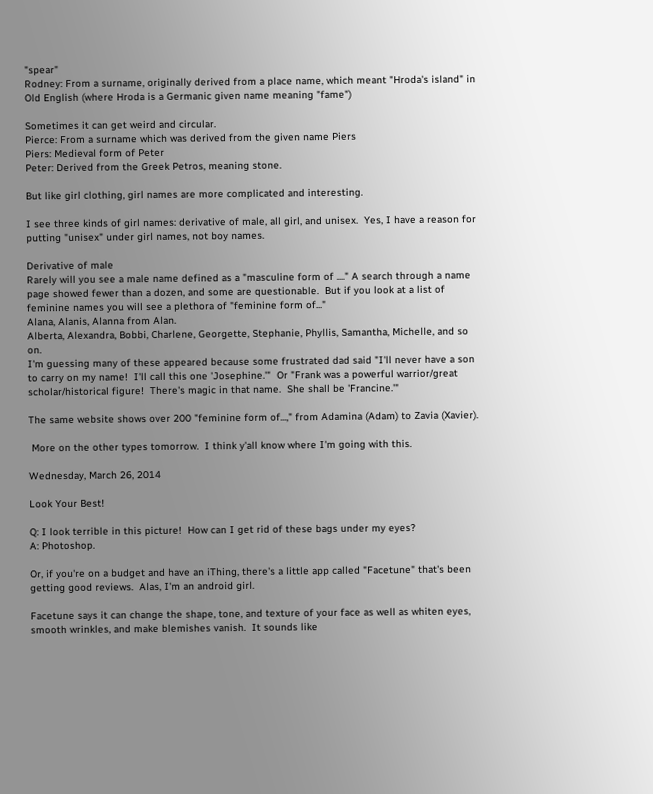"spear"
Rodney: From a surname, originally derived from a place name, which meant "Hroda's island" in Old English (where Hroda is a Germanic given name meaning "fame")

Sometimes it can get weird and circular.
Pierce: From a surname which was derived from the given name Piers
Piers: Medieval form of Peter
Peter: Derived from the Greek Petros, meaning stone.

But like girl clothing, girl names are more complicated and interesting.

I see three kinds of girl names: derivative of male, all girl, and unisex.  Yes, I have a reason for putting "unisex" under girl names, not boy names.

Derivative of male
Rarely will you see a male name defined as a "masculine form of ...." A search through a name page showed fewer than a dozen, and some are questionable.  But if you look at a list of feminine names you will see a plethora of "feminine form of..."
Alana, Alanis, Alanna from Alan.
Alberta, Alexandra, Bobbi, Charlene, Georgette, Stephanie, Phyllis, Samantha, Michelle, and so on.
I'm guessing many of these appeared because some frustrated dad said "I'll never have a son to carry on my name!  I'll call this one 'Josephine.'"  Or "Frank was a powerful warrior/great scholar/historical figure!  There's magic in that name.  She shall be 'Francine.'"

The same website shows over 200 "feminine form of...," from Adamina (Adam) to Zavia (Xavier).

 More on the other types tomorrow.  I think y'all know where I'm going with this.

Wednesday, March 26, 2014

Look Your Best!

Q: I look terrible in this picture!  How can I get rid of these bags under my eyes?
A: Photoshop.

Or, if you're on a budget and have an iThing, there's a little app called "Facetune" that's been getting good reviews.  Alas, I'm an android girl.

Facetune says it can change the shape, tone, and texture of your face as well as whiten eyes, smooth wrinkles, and make blemishes vanish.  It sounds like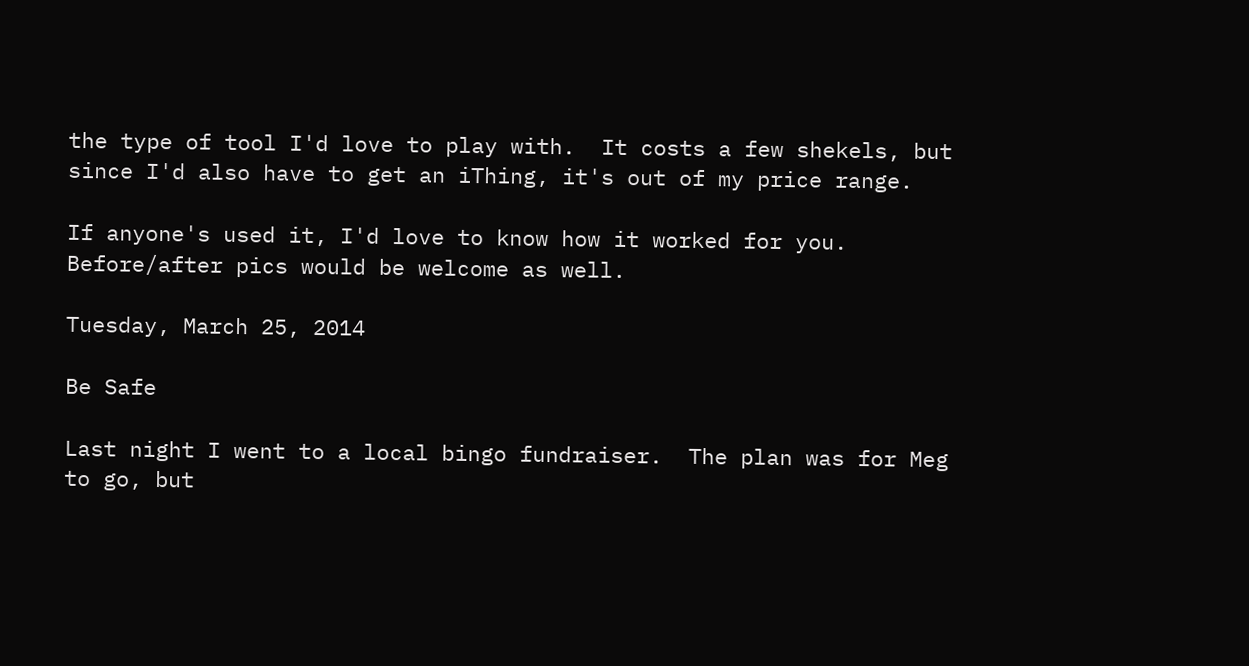the type of tool I'd love to play with.  It costs a few shekels, but since I'd also have to get an iThing, it's out of my price range.

If anyone's used it, I'd love to know how it worked for you.  Before/after pics would be welcome as well.

Tuesday, March 25, 2014

Be Safe

Last night I went to a local bingo fundraiser.  The plan was for Meg to go, but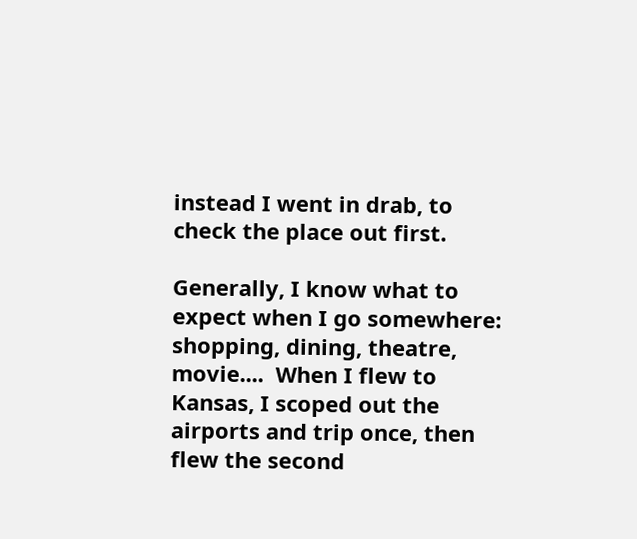instead I went in drab, to check the place out first.

Generally, I know what to expect when I go somewhere: shopping, dining, theatre, movie....  When I flew to Kansas, I scoped out the airports and trip once, then flew the second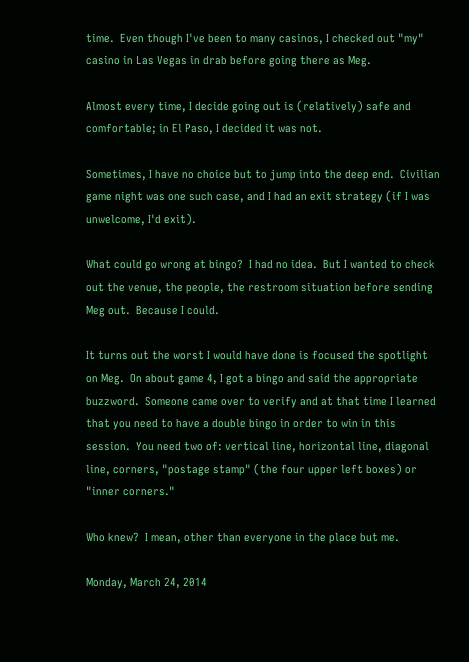time.  Even though I've been to many casinos, I checked out "my" casino in Las Vegas in drab before going there as Meg.

Almost every time, I decide going out is (relatively) safe and comfortable; in El Paso, I decided it was not.

Sometimes, I have no choice but to jump into the deep end.  Civilian game night was one such case, and I had an exit strategy (if I was unwelcome, I'd exit).

What could go wrong at bingo?  I had no idea.  But I wanted to check out the venue, the people, the restroom situation before sending Meg out.  Because I could.

It turns out the worst I would have done is focused the spotlight on Meg.  On about game 4, I got a bingo and said the appropriate buzzword.  Someone came over to verify and at that time I learned that you need to have a double bingo in order to win in this session.  You need two of: vertical line, horizontal line, diagonal line, corners, "postage stamp" (the four upper left boxes) or "inner corners."

Who knew?  I mean, other than everyone in the place but me.

Monday, March 24, 2014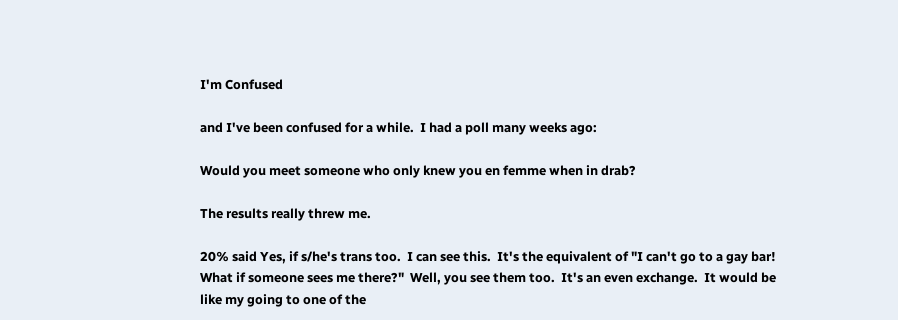I'm Confused

and I've been confused for a while.  I had a poll many weeks ago:

Would you meet someone who only knew you en femme when in drab?

The results really threw me.

20% said Yes, if s/he's trans too.  I can see this.  It's the equivalent of "I can't go to a gay bar!  What if someone sees me there?"  Well, you see them too.  It's an even exchange.  It would be like my going to one of the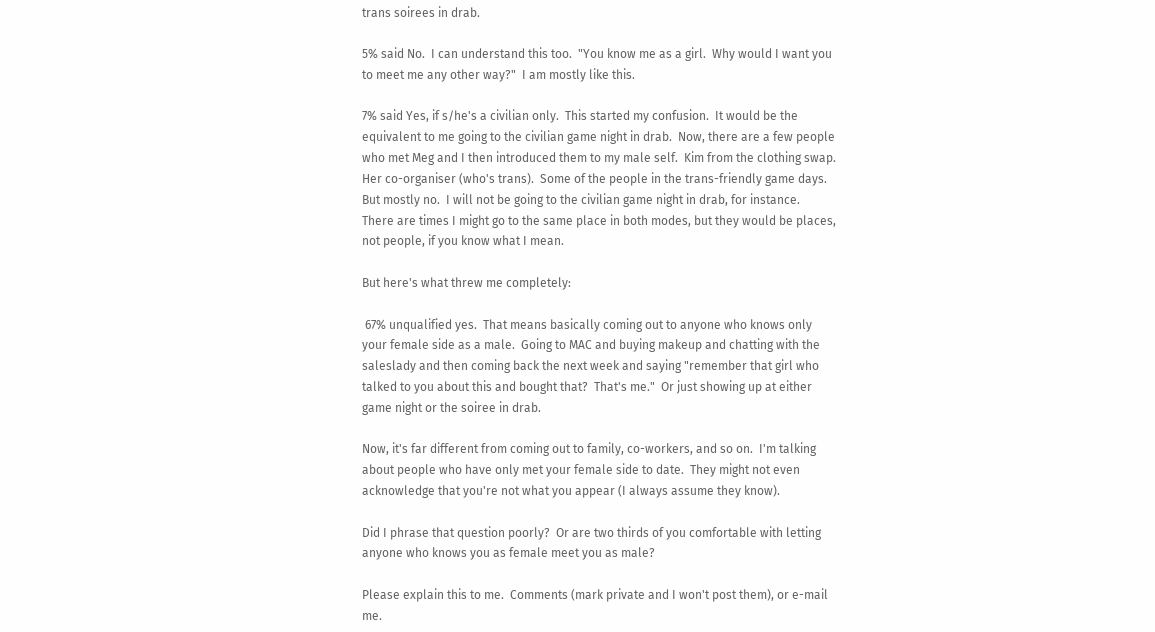trans soirees in drab.

5% said No.  I can understand this too.  "You know me as a girl.  Why would I want you to meet me any other way?"  I am mostly like this.

7% said Yes, if s/he's a civilian only.  This started my confusion.  It would be the equivalent to me going to the civilian game night in drab.  Now, there are a few people who met Meg and I then introduced them to my male self.  Kim from the clothing swap.  Her co-organiser (who's trans).  Some of the people in the trans-friendly game days.  But mostly no.  I will not be going to the civilian game night in drab, for instance.  There are times I might go to the same place in both modes, but they would be places, not people, if you know what I mean.

But here's what threw me completely:

 67% unqualified yes.  That means basically coming out to anyone who knows only your female side as a male.  Going to MAC and buying makeup and chatting with the saleslady and then coming back the next week and saying "remember that girl who talked to you about this and bought that?  That's me."  Or just showing up at either game night or the soiree in drab.

Now, it's far different from coming out to family, co-workers, and so on.  I'm talking about people who have only met your female side to date.  They might not even acknowledge that you're not what you appear (I always assume they know).

Did I phrase that question poorly?  Or are two thirds of you comfortable with letting anyone who knows you as female meet you as male?

Please explain this to me.  Comments (mark private and I won't post them), or e-mail me.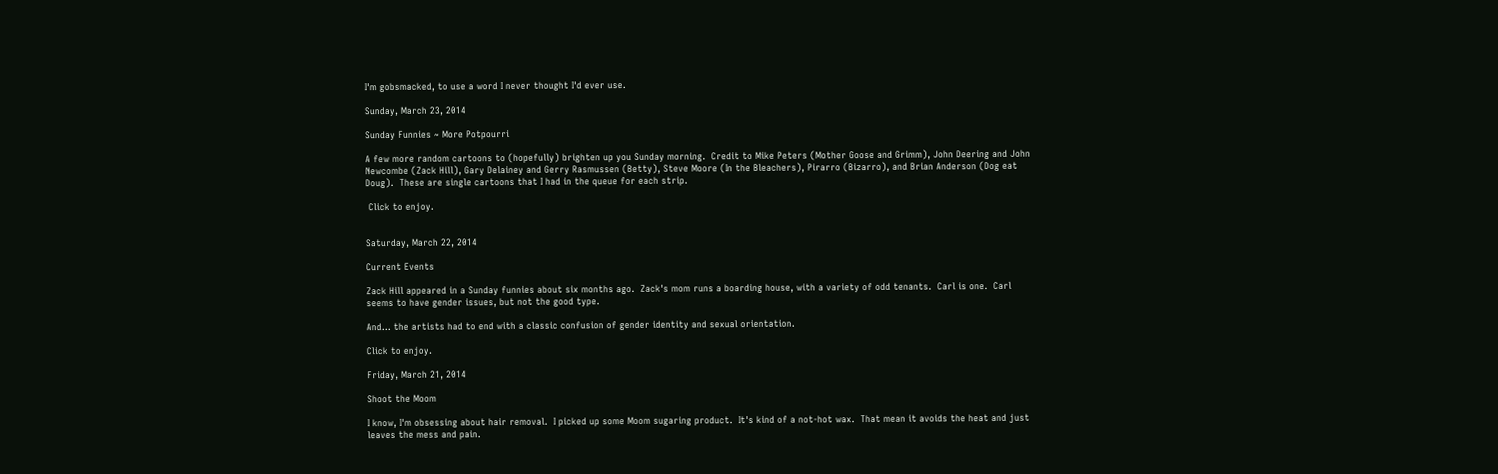I'm gobsmacked, to use a word I never thought I'd ever use.

Sunday, March 23, 2014

Sunday Funnies ~ More Potpourri

A few more random cartoons to (hopefully) brighten up you Sunday morning.  Credit to Mike Peters (Mother Goose and Grimm), John Deering and John Newcombe (Zack Hill), Gary Delainey and Gerry Rasmussen (Betty), Steve Moore (In the Bleachers), Pirarro (Bizarro), and Brian Anderson (Dog eat Doug).  These are single cartoons that I had in the queue for each strip.

 Click to enjoy.


Saturday, March 22, 2014

Current Events

Zack Hill appeared in a Sunday funnies about six months ago.  Zack's mom runs a boarding house, with a variety of odd tenants.  Carl is one.  Carl seems to have gender issues, but not the good type.

And... the artists had to end with a classic confusion of gender identity and sexual orientation.

Click to enjoy.

Friday, March 21, 2014

Shoot the Moom

I know, I'm obsessing about hair removal.  I picked up some Moom sugaring product.  It's kind of a not-hot wax.  That mean it avoids the heat and just leaves the mess and pain.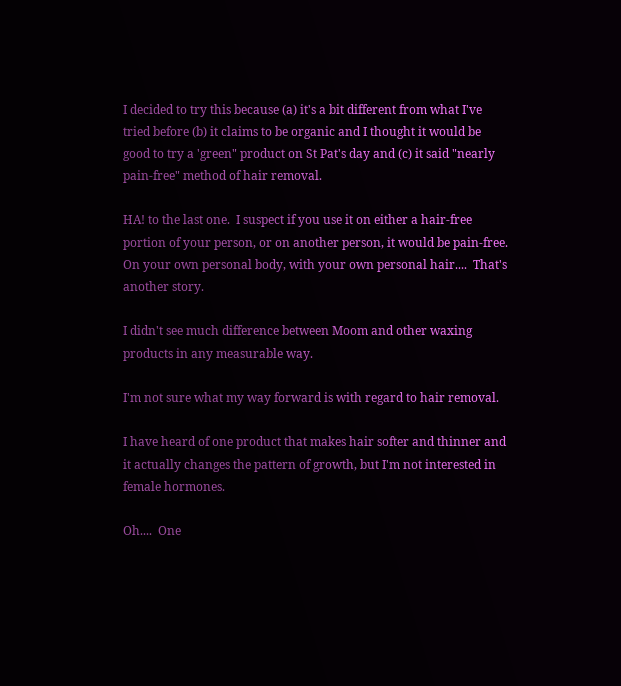I decided to try this because (a) it's a bit different from what I've tried before (b) it claims to be organic and I thought it would be good to try a 'green" product on St Pat's day and (c) it said "nearly pain-free" method of hair removal.

HA! to the last one.  I suspect if you use it on either a hair-free portion of your person, or on another person, it would be pain-free.  On your own personal body, with your own personal hair....  That's another story.

I didn't see much difference between Moom and other waxing products in any measurable way.

I'm not sure what my way forward is with regard to hair removal.

I have heard of one product that makes hair softer and thinner and it actually changes the pattern of growth, but I'm not interested in female hormones.

Oh....  One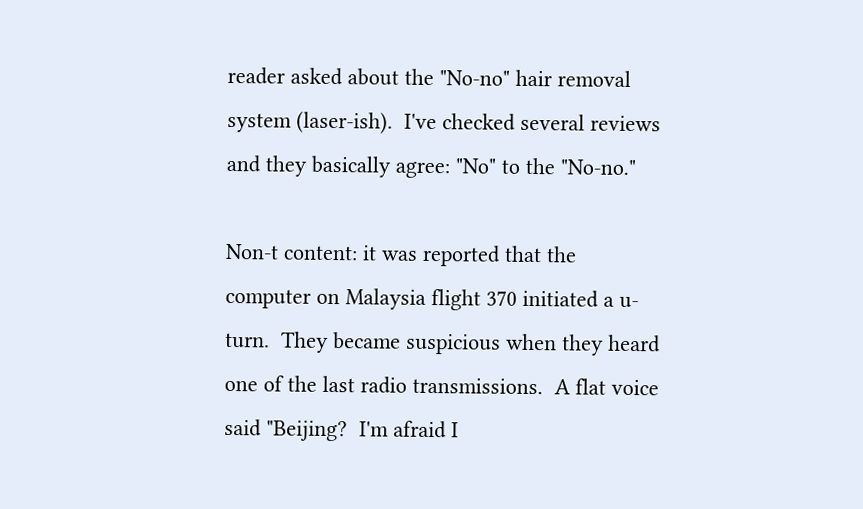reader asked about the "No-no" hair removal system (laser-ish).  I've checked several reviews and they basically agree: "No" to the "No-no."

Non-t content: it was reported that the computer on Malaysia flight 370 initiated a u-turn.  They became suspicious when they heard one of the last radio transmissions.  A flat voice said "Beijing?  I'm afraid I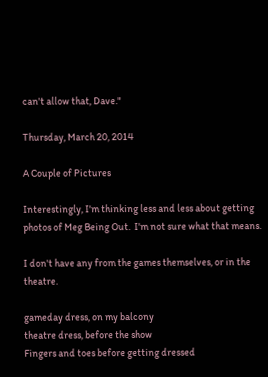can't allow that, Dave."

Thursday, March 20, 2014

A Couple of Pictures

Interestingly, I'm thinking less and less about getting photos of Meg Being Out.  I'm not sure what that means.

I don't have any from the games themselves, or in the theatre.

gameday dress, on my balcony
theatre dress, before the show
Fingers and toes before getting dressed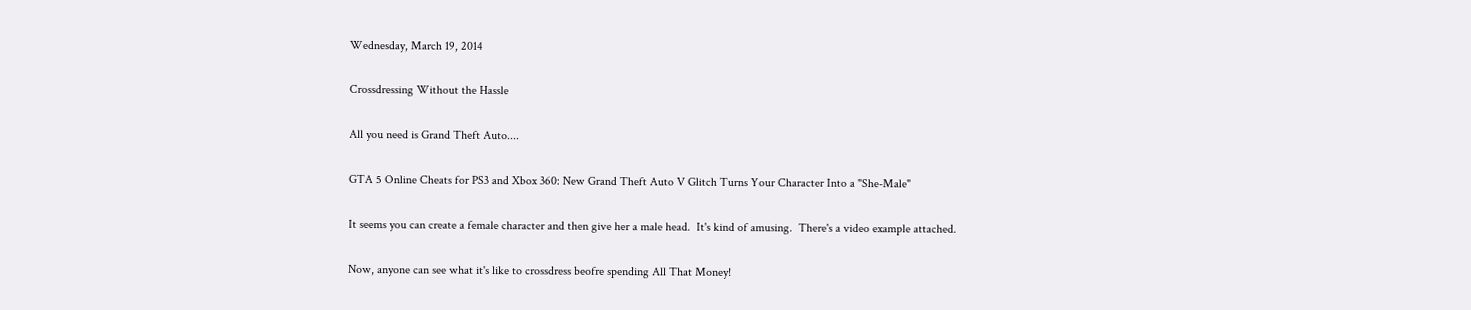Wednesday, March 19, 2014

Crossdressing Without the Hassle

All you need is Grand Theft Auto....

GTA 5 Online Cheats for PS3 and Xbox 360: New Grand Theft Auto V Glitch Turns Your Character Into a "She-Male"

It seems you can create a female character and then give her a male head.  It's kind of amusing.  There's a video example attached.

Now, anyone can see what it's like to crossdress beofre spending All That Money!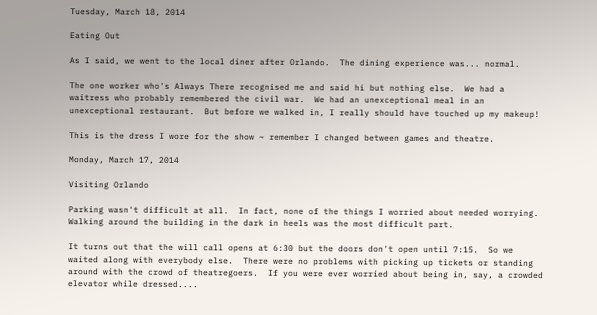Tuesday, March 18, 2014

Eating Out

As I said, we went to the local diner after Orlando.  The dining experience was... normal.

The one worker who's Always There recognised me and said hi but nothing else.  We had a waitress who probably remembered the civil war.  We had an unexceptional meal in an unexceptional restaurant.  But before we walked in, I really should have touched up my makeup!

This is the dress I wore for the show ~ remember I changed between games and theatre.

Monday, March 17, 2014

Visiting Orlando

Parking wasn't difficult at all.  In fact, none of the things I worried about needed worrying.  Walking around the building in the dark in heels was the most difficult part.

It turns out that the will call opens at 6:30 but the doors don't open until 7:15.  So we waited along with everybody else.  There were no problems with picking up tickets or standing around with the crowd of theatregoers.  If you were ever worried about being in, say, a crowded elevator while dressed....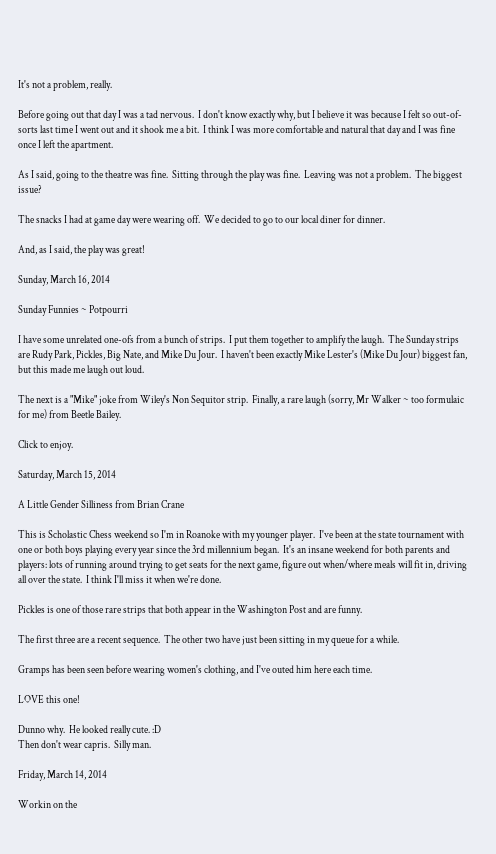It's not a problem, really.

Before going out that day I was a tad nervous.  I don't know exactly why, but I believe it was because I felt so out-of-sorts last time I went out and it shook me a bit.  I think I was more comfortable and natural that day and I was fine once I left the apartment.

As I said, going to the theatre was fine.  Sitting through the play was fine.  Leaving was not a problem.  The biggest issue?

The snacks I had at game day were wearing off.  We decided to go to our local diner for dinner.

And, as I said, the play was great!

Sunday, March 16, 2014

Sunday Funnies ~ Potpourri

I have some unrelated one-ofs from a bunch of strips.  I put them together to amplify the laugh.  The Sunday strips are Rudy Park, Pickles, Big Nate, and Mike Du Jour.  I haven't been exactly Mike Lester's (Mike Du Jour) biggest fan, but this made me laugh out loud.

The next is a "Mike" joke from Wiley's Non Sequitor strip.  Finally, a rare laugh (sorry, Mr Walker ~ too formulaic for me) from Beetle Bailey.

Click to enjoy.

Saturday, March 15, 2014

A Little Gender Silliness from Brian Crane

This is Scholastic Chess weekend so I'm in Roanoke with my younger player.  I've been at the state tournament with one or both boys playing every year since the 3rd millennium began.  It's an insane weekend for both parents and players: lots of running around trying to get seats for the next game, figure out when/where meals will fit in, driving all over the state.  I think I'll miss it when we're done.

Pickles is one of those rare strips that both appear in the Washington Post and are funny.

The first three are a recent sequence.  The other two have just been sitting in my queue for a while.

Gramps has been seen before wearing women's clothing, and I've outed him here each time.

LOVE this one!

Dunno why.  He looked really cute. :D
Then don't wear capris.  Silly man.

Friday, March 14, 2014

Workin on the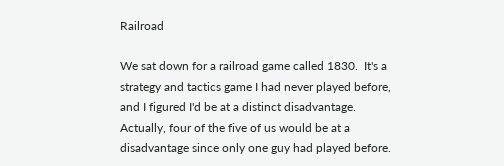Railroad

We sat down for a railroad game called 1830.  It's a strategy and tactics game I had never played before, and I figured I'd be at a distinct disadvantage.  Actually, four of the five of us would be at a disadvantage since only one guy had played before.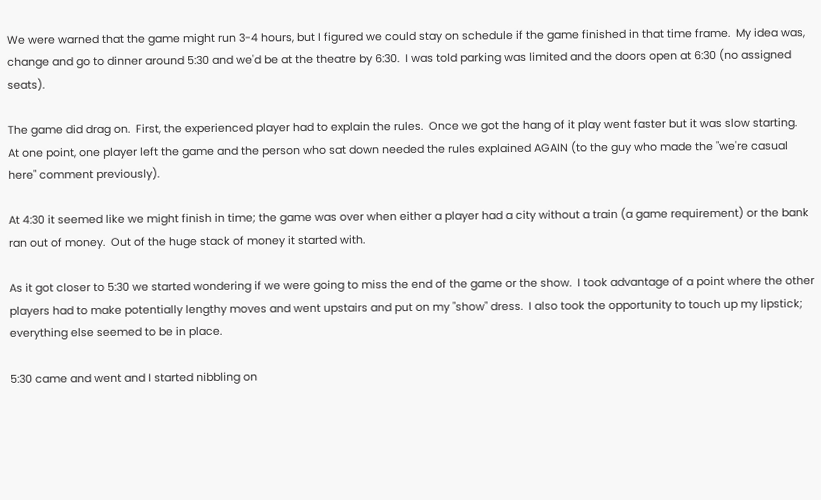We were warned that the game might run 3-4 hours, but I figured we could stay on schedule if the game finished in that time frame.  My idea was, change and go to dinner around 5:30 and we'd be at the theatre by 6:30.  I was told parking was limited and the doors open at 6:30 (no assigned seats).

The game did drag on.  First, the experienced player had to explain the rules.  Once we got the hang of it play went faster but it was slow starting.  At one point, one player left the game and the person who sat down needed the rules explained AGAIN (to the guy who made the "we're casual here" comment previously).

At 4:30 it seemed like we might finish in time; the game was over when either a player had a city without a train (a game requirement) or the bank ran out of money.  Out of the huge stack of money it started with.

As it got closer to 5:30 we started wondering if we were going to miss the end of the game or the show.  I took advantage of a point where the other players had to make potentially lengthy moves and went upstairs and put on my "show" dress.  I also took the opportunity to touch up my lipstick; everything else seemed to be in place.

5:30 came and went and I started nibbling on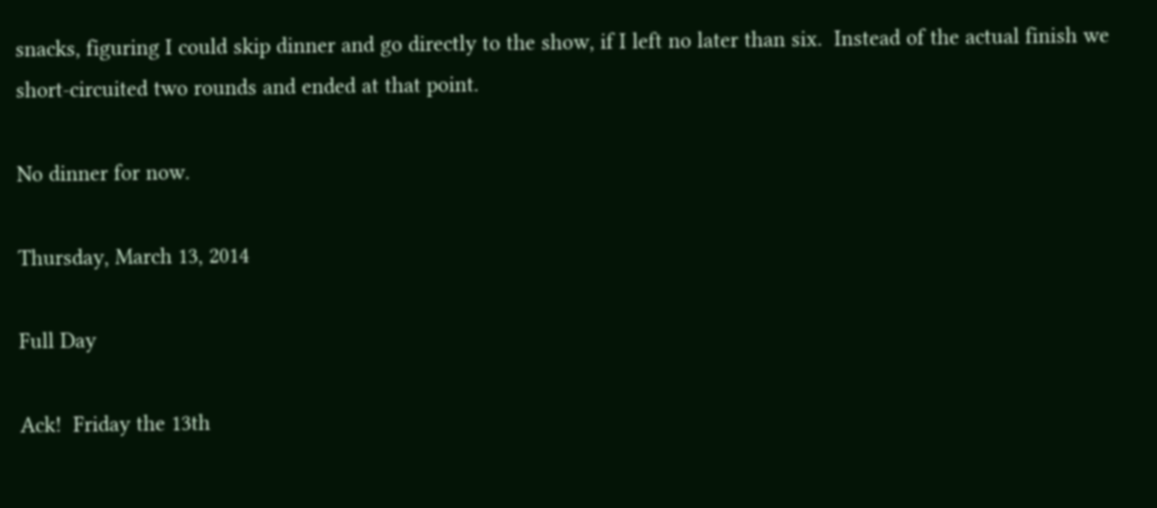snacks, figuring I could skip dinner and go directly to the show, if I left no later than six.  Instead of the actual finish we short-circuited two rounds and ended at that point.

No dinner for now.

Thursday, March 13, 2014

Full Day

Ack!  Friday the 13th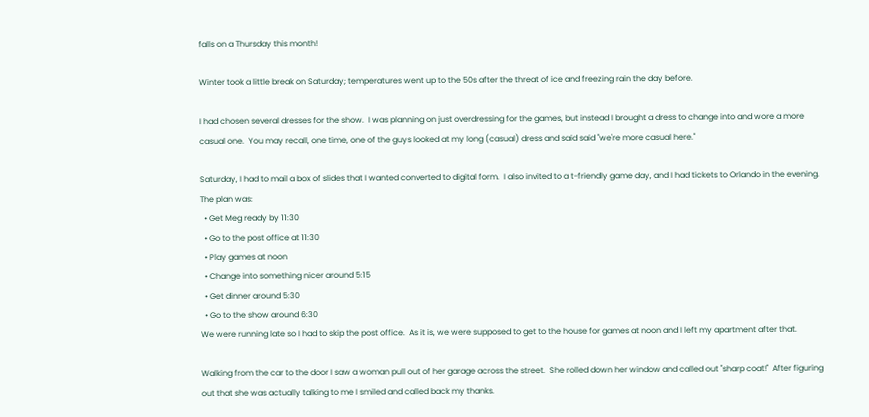falls on a Thursday this month!

Winter took a little break on Saturday; temperatures went up to the 50s after the threat of ice and freezing rain the day before.

I had chosen several dresses for the show.  I was planning on just overdressing for the games, but instead I brought a dress to change into and wore a more casual one.  You may recall, one time, one of the guys looked at my long (casual) dress and said said "we're more casual here."

Saturday, I had to mail a box of slides that I wanted converted to digital form.  I also invited to a t-friendly game day, and I had tickets to Orlando in the evening.  The plan was:
  • Get Meg ready by 11:30
  • Go to the post office at 11:30
  • Play games at noon
  • Change into something nicer around 5:15
  • Get dinner around 5:30
  • Go to the show around 6:30
We were running late so I had to skip the post office.  As it is, we were supposed to get to the house for games at noon and I left my apartment after that.

Walking from the car to the door I saw a woman pull out of her garage across the street.  She rolled down her window and called out "sharp coat!"  After figuring out that she was actually talking to me I smiled and called back my thanks.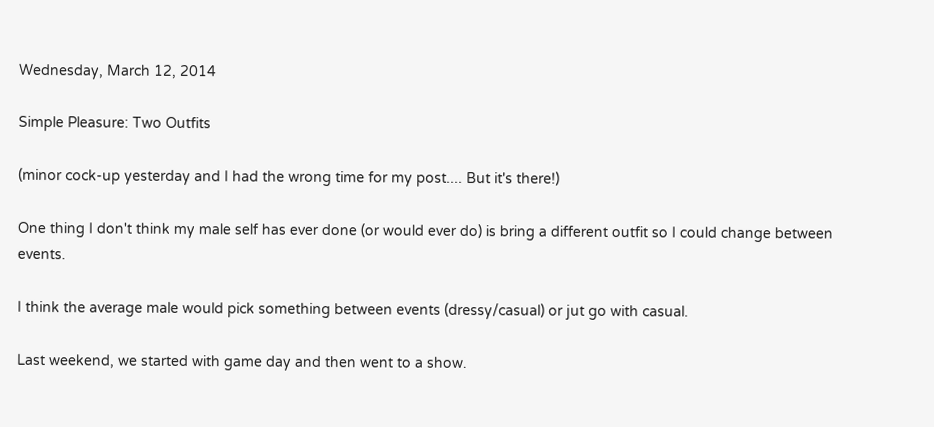Wednesday, March 12, 2014

Simple Pleasure: Two Outfits

(minor cock-up yesterday and I had the wrong time for my post.... But it's there!)

One thing I don't think my male self has ever done (or would ever do) is bring a different outfit so I could change between events.

I think the average male would pick something between events (dressy/casual) or jut go with casual.

Last weekend, we started with game day and then went to a show.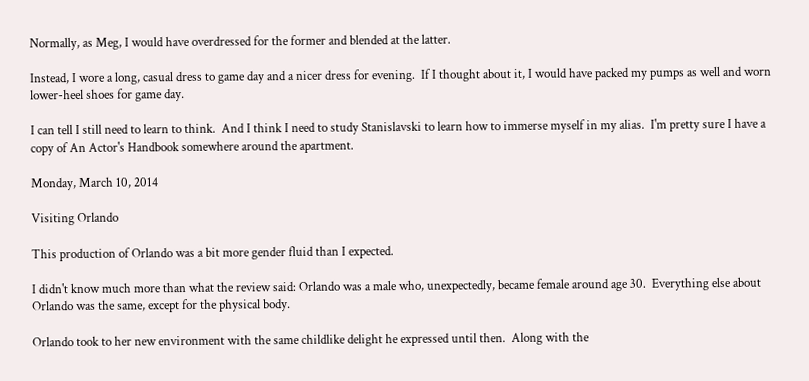Normally, as Meg, I would have overdressed for the former and blended at the latter.

Instead, I wore a long, casual dress to game day and a nicer dress for evening.  If I thought about it, I would have packed my pumps as well and worn lower-heel shoes for game day.

I can tell I still need to learn to think.  And I think I need to study Stanislavski to learn how to immerse myself in my alias.  I'm pretty sure I have a copy of An Actor's Handbook somewhere around the apartment.

Monday, March 10, 2014

Visiting Orlando

This production of Orlando was a bit more gender fluid than I expected.

I didn't know much more than what the review said: Orlando was a male who, unexpectedly, became female around age 30.  Everything else about Orlando was the same, except for the physical body.

Orlando took to her new environment with the same childlike delight he expressed until then.  Along with the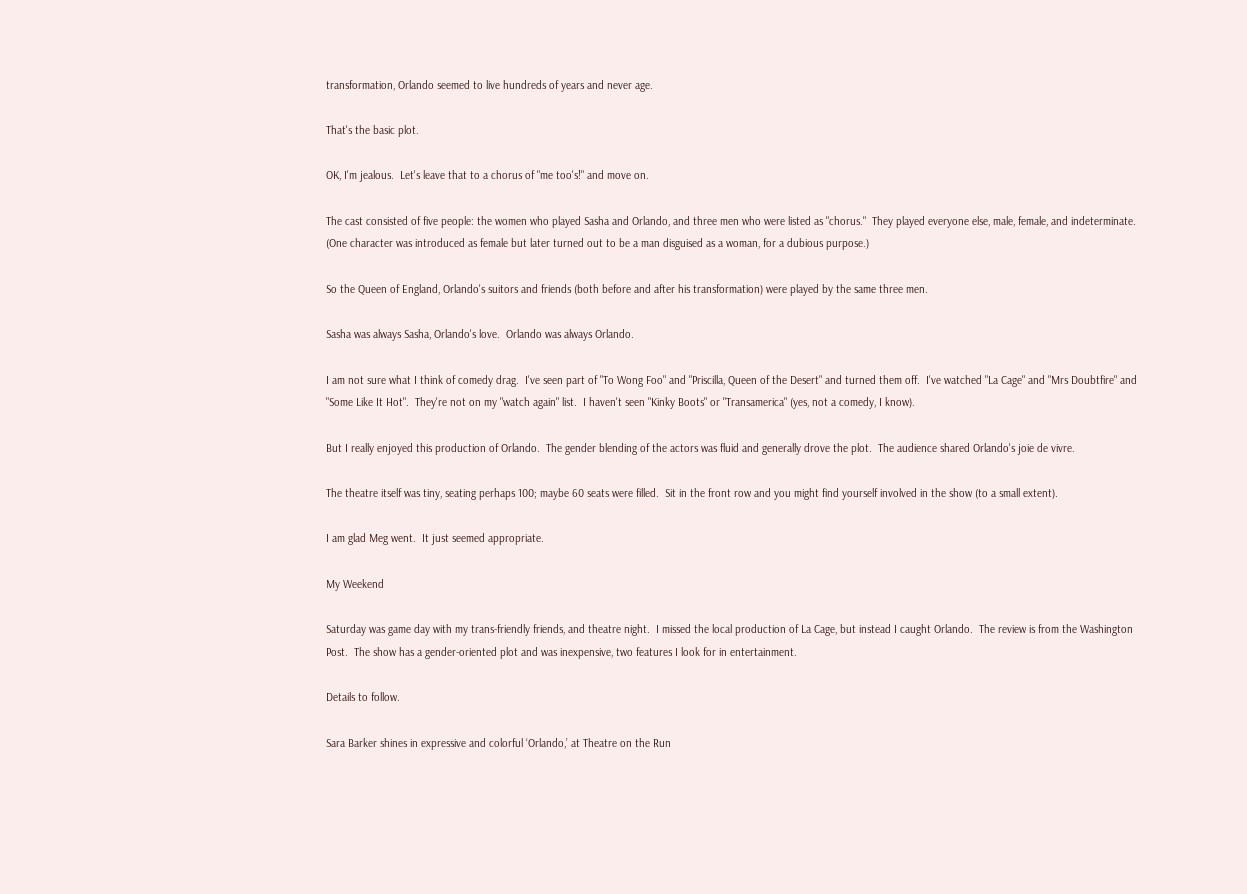transformation, Orlando seemed to live hundreds of years and never age.

That's the basic plot.

OK, I'm jealous.  Let's leave that to a chorus of "me too's!" and move on.

The cast consisted of five people: the women who played Sasha and Orlando, and three men who were listed as "chorus."  They played everyone else, male, female, and indeterminate.  (One character was introduced as female but later turned out to be a man disguised as a woman, for a dubious purpose.)

So the Queen of England, Orlando's suitors and friends (both before and after his transformation) were played by the same three men.

Sasha was always Sasha, Orlando's love.  Orlando was always Orlando.

I am not sure what I think of comedy drag.  I've seen part of "To Wong Foo" and "Priscilla, Queen of the Desert" and turned them off.  I've watched "La Cage" and "Mrs Doubtfire" and "Some Like It Hot".  They're not on my "watch again" list.  I haven't seen "Kinky Boots" or "Transamerica" (yes, not a comedy, I know).

But I really enjoyed this production of Orlando.  The gender blending of the actors was fluid and generally drove the plot.  The audience shared Orlando's joie de vivre.

The theatre itself was tiny, seating perhaps 100; maybe 60 seats were filled.  Sit in the front row and you might find yourself involved in the show (to a small extent).

I am glad Meg went.  It just seemed appropriate.

My Weekend

Saturday was game day with my trans-friendly friends, and theatre night.  I missed the local production of La Cage, but instead I caught Orlando.  The review is from the Washington Post.  The show has a gender-oriented plot and was inexpensive, two features I look for in entertainment.

Details to follow.

Sara Barker shines in expressive and colorful ‘Orlando,’ at Theatre on the Run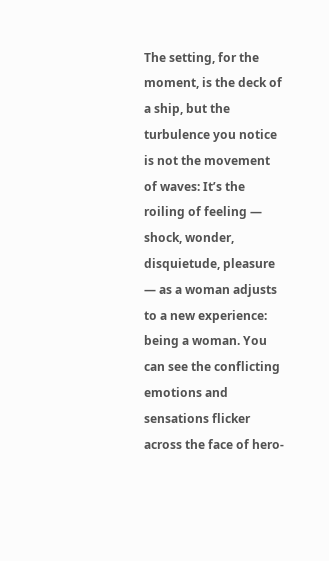The setting, for the moment, is the deck of a ship, but the turbulence you notice is not the movement of waves: It’s the roiling of feeling — shock, wonder, disquietude, pleasure — as a woman adjusts to a new experience: being a woman. You can see the conflicting emotions and sensations flicker across the face of hero-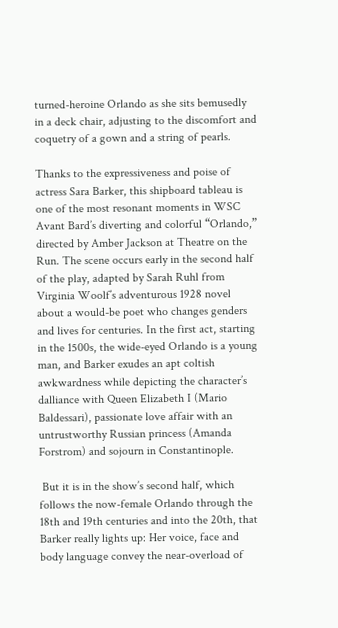turned-heroine Orlando as she sits bemusedly in a deck chair, adjusting to the discomfort and coquetry of a gown and a string of pearls.

Thanks to the expressiveness and poise of actress Sara Barker, this shipboard tableau is one of the most resonant moments in WSC Avant Bard’s diverting and colorful “Orlando,” directed by Amber Jackson at Theatre on the Run. The scene occurs early in the second half of the play, adapted by Sarah Ruhl from Virginia Woolf’s adventurous 1928 novel about a would-be poet who changes genders and lives for centuries. In the first act, starting in the 1500s, the wide-eyed Orlando is a young man, and Barker exudes an apt coltish awkwardness while depicting the character’s dalliance with Queen Elizabeth I (Mario Baldessari), passionate love affair with an untrustworthy Russian princess (Amanda Forstrom) and sojourn in Constantinople.

 But it is in the show’s second half, which follows the now-female Orlando through the 18th and 19th centuries and into the 20th, that Barker really lights up: Her voice, face and body language convey the near-overload of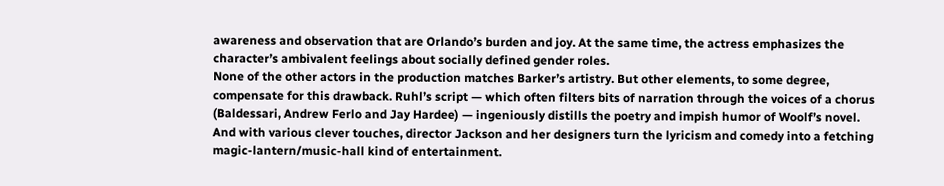awareness and observation that are Orlando’s burden and joy. At the same time, the actress emphasizes the character’s ambivalent feelings about socially defined gender roles.
None of the other actors in the production matches Barker’s artistry. But other elements, to some degree, compensate for this drawback. Ruhl’s script — which often filters bits of narration through the voices of a chorus (Baldessari, Andrew Ferlo and Jay Hardee) — ingeniously distills the poetry and impish humor of Woolf’s novel. And with various clever touches, director Jackson and her designers turn the lyricism and comedy into a fetching magic-lantern/music-hall kind of entertainment.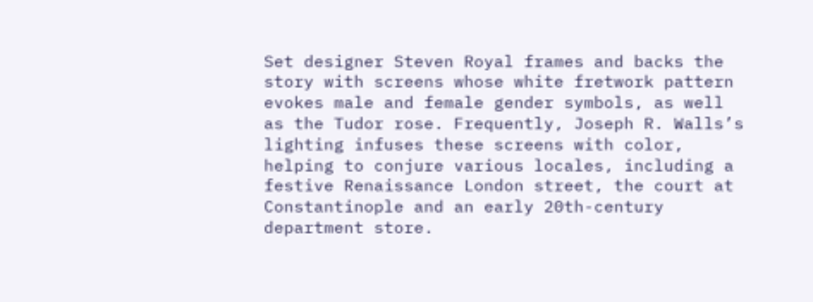Set designer Steven Royal frames and backs the story with screens whose white fretwork pattern evokes male and female gender symbols, as well as the Tudor rose. Frequently, Joseph R. Walls’s lighting infuses these screens with color, helping to conjure various locales, including a festive Renaissance London street, the court at Constantinople and an early 20th-century department store.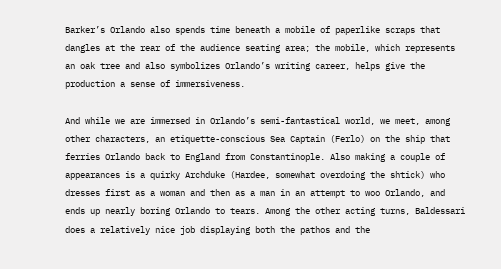Barker’s Orlando also spends time beneath a mobile of paperlike scraps that dangles at the rear of the audience seating area; the mobile, which represents an oak tree and also symbolizes Orlando’s writing career, helps give the production a sense of immersiveness.

And while we are immersed in Orlando’s semi-fantastical world, we meet, among other characters, an etiquette-conscious Sea Captain (Ferlo) on the ship that ferries Orlando back to England from Constantinople. Also making a couple of appearances is a quirky Archduke (Hardee, somewhat overdoing the shtick) who dresses first as a woman and then as a man in an attempt to woo Orlando, and ends up nearly boring Orlando to tears. Among the other acting turns, Baldessari does a relatively nice job displaying both the pathos and the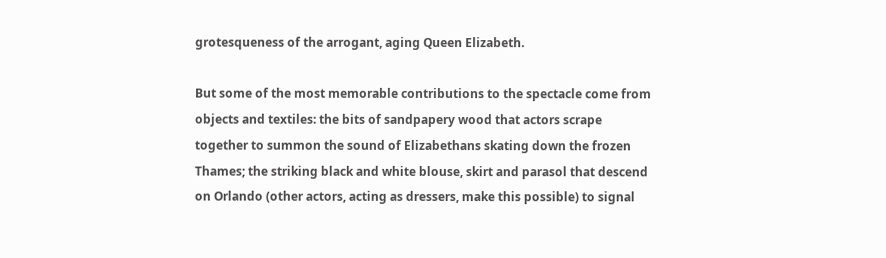grotesqueness of the arrogant, aging Queen Elizabeth.

But some of the most memorable contributions to the spectacle come from objects and textiles: the bits of sandpapery wood that actors scrape together to summon the sound of Elizabethans skating down the frozen Thames; the striking black and white blouse, skirt and parasol that descend on Orlando (other actors, acting as dressers, make this possible) to signal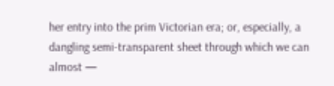her entry into the prim Victorian era; or, especially, a dangling semi-transparent sheet through which we can almost —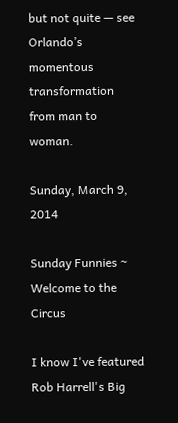but not quite — see Orlando’s momentous transformation from man to woman.

Sunday, March 9, 2014

Sunday Funnies ~ Welcome to the Circus

I know I've featured Rob Harrell's Big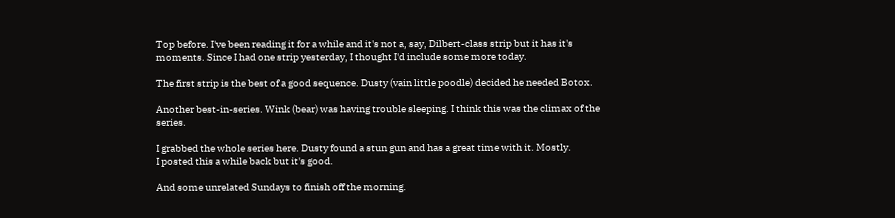Top before. I've been reading it for a while and it's not a, say, Dilbert-class strip but it has it's moments. Since I had one strip yesterday, I thought I'd include some more today.

The first strip is the best of a good sequence. Dusty (vain little poodle) decided he needed Botox.

Another best-in-series. Wink (bear) was having trouble sleeping. I think this was the climax of the series.

I grabbed the whole series here. Dusty found a stun gun and has a great time with it. Mostly.
I posted this a while back but it's good.

And some unrelated Sundays to finish off the morning.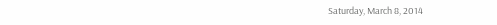Saturday, March 8, 2014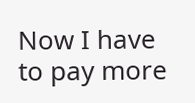Now I have to pay more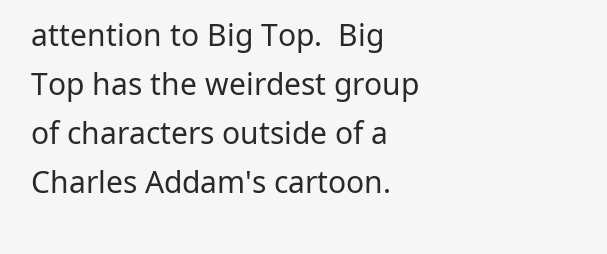attention to Big Top.  Big Top has the weirdest group of characters outside of a Charles Addam's cartoon.